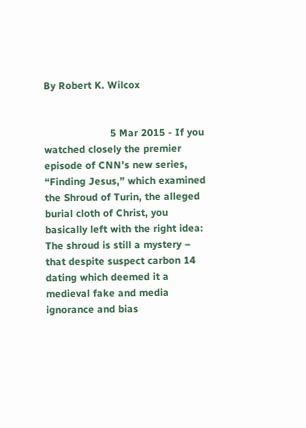By Robert K. Wilcox


                      5 Mar 2015 - If you watched closely the premier episode of CNN’s new series, “Finding Jesus,” which examined the Shroud of Turin, the alleged burial cloth of Christ, you basically left with the right idea: The shroud is still a mystery – that despite suspect carbon 14 dating which deemed it a medieval fake and media ignorance and bias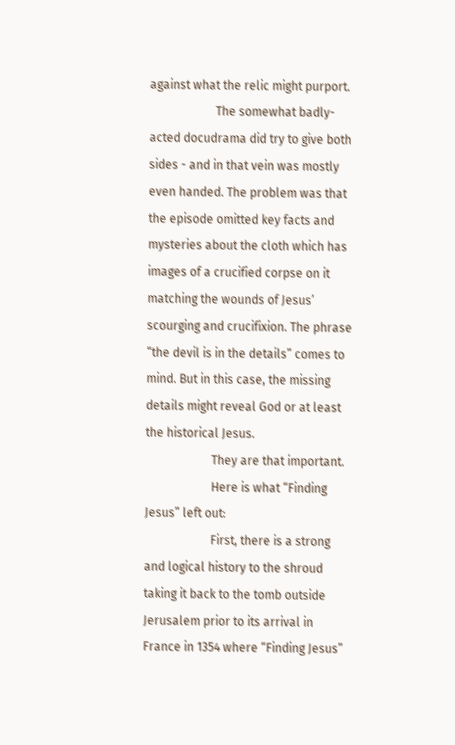against what the relic might purport.
                      The somewhat badly-acted docudrama did try to give both sides - and in that vein was mostly even handed. The problem was that the episode omitted key facts and mysteries about the cloth which has images of a crucified corpse on it matching the wounds of Jesus’ scourging and crucifixion. The phrase “the devil is in the details” comes to mind. But in this case, the missing details might reveal God or at least the historical Jesus.
                      They are that important.
                      Here is what “Finding Jesus” left out:
                      First, there is a strong and logical history to the shroud taking it back to the tomb outside Jerusalem prior to its arrival in France in 1354 where “Finding Jesus”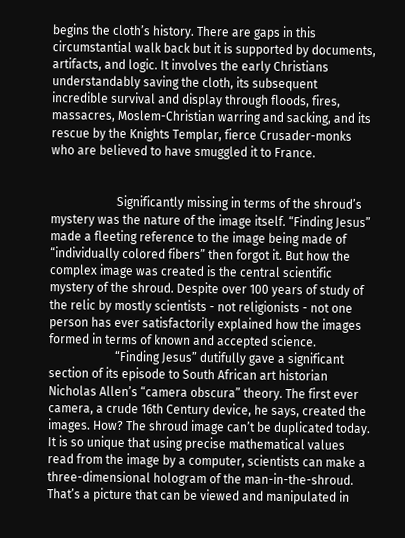begins the cloth’s history. There are gaps in this circumstantial walk back but it is supported by documents, artifacts, and logic. It involves the early Christians understandably saving the cloth, its subsequent incredible survival and display through floods, fires, massacres, Moslem-Christian warring and sacking, and its rescue by the Knights Templar, fierce Crusader-monks who are believed to have smuggled it to France.


                      Significantly missing in terms of the shroud’s mystery was the nature of the image itself. “Finding Jesus” made a fleeting reference to the image being made of “individually colored fibers” then forgot it. But how the complex image was created is the central scientific mystery of the shroud. Despite over 100 years of study of the relic by mostly scientists - not religionists - not one person has ever satisfactorily explained how the images formed in terms of known and accepted science.
                      “Finding Jesus” dutifully gave a significant section of its episode to South African art historian Nicholas Allen’s “camera obscura” theory. The first ever camera, a crude 16th Century device, he says, created the images. How? The shroud image can’t be duplicated today. It is so unique that using precise mathematical values read from the image by a computer, scientists can make a three-dimensional hologram of the man-in-the-shroud. That’s a picture that can be viewed and manipulated in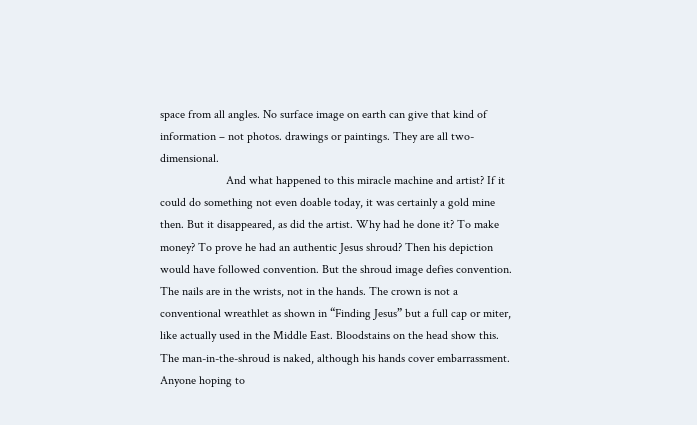space from all angles. No surface image on earth can give that kind of information – not photos. drawings or paintings. They are all two-dimensional.
                      And what happened to this miracle machine and artist? If it could do something not even doable today, it was certainly a gold mine then. But it disappeared, as did the artist. Why had he done it? To make money? To prove he had an authentic Jesus shroud? Then his depiction would have followed convention. But the shroud image defies convention. The nails are in the wrists, not in the hands. The crown is not a conventional wreathlet as shown in “Finding Jesus” but a full cap or miter, like actually used in the Middle East. Bloodstains on the head show this. The man-in-the-shroud is naked, although his hands cover embarrassment. Anyone hoping to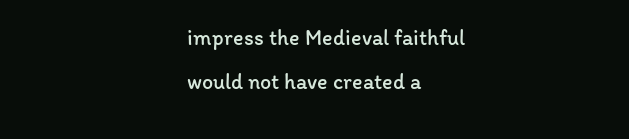impress the Medieval faithful would not have created a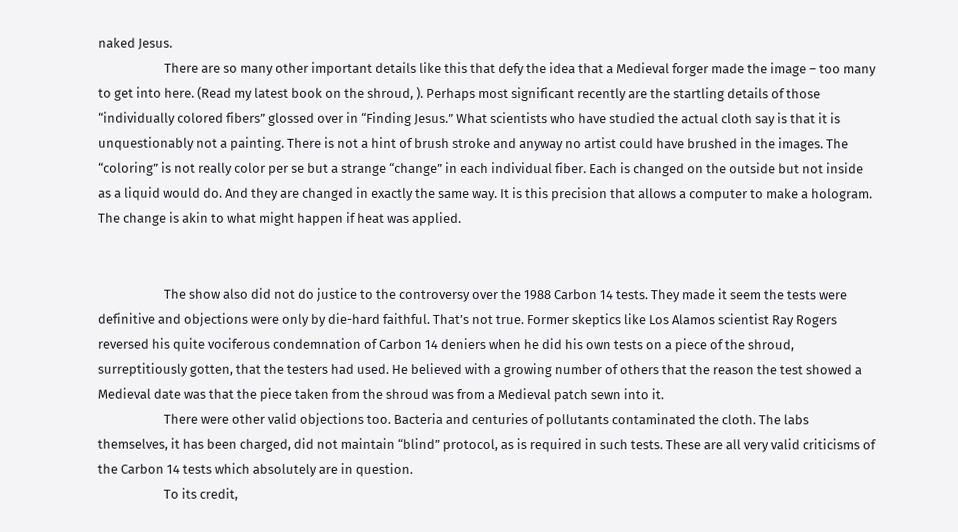naked Jesus.
                      There are so many other important details like this that defy the idea that a Medieval forger made the image – too many to get into here. (Read my latest book on the shroud, ). Perhaps most significant recently are the startling details of those “individually colored fibers” glossed over in “Finding Jesus.” What scientists who have studied the actual cloth say is that it is unquestionably not a painting. There is not a hint of brush stroke and anyway no artist could have brushed in the images. The “coloring” is not really color per se but a strange “change” in each individual fiber. Each is changed on the outside but not inside as a liquid would do. And they are changed in exactly the same way. It is this precision that allows a computer to make a hologram. The change is akin to what might happen if heat was applied.


                      The show also did not do justice to the controversy over the 1988 Carbon 14 tests. They made it seem the tests were definitive and objections were only by die-hard faithful. That’s not true. Former skeptics like Los Alamos scientist Ray Rogers reversed his quite vociferous condemnation of Carbon 14 deniers when he did his own tests on a piece of the shroud, surreptitiously gotten, that the testers had used. He believed with a growing number of others that the reason the test showed a Medieval date was that the piece taken from the shroud was from a Medieval patch sewn into it.
                      There were other valid objections too. Bacteria and centuries of pollutants contaminated the cloth. The labs themselves, it has been charged, did not maintain “blind” protocol, as is required in such tests. These are all very valid criticisms of the Carbon 14 tests which absolutely are in question.
                      To its credit,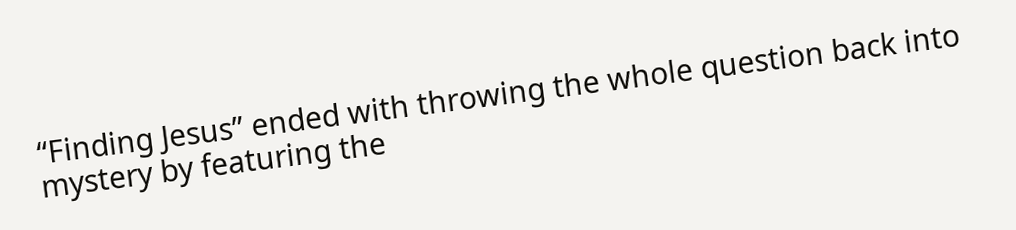“Finding Jesus” ended with throwing the whole question back into mystery by featuring the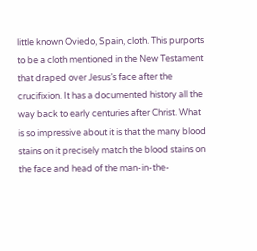little known Oviedo, Spain, cloth. This purports to be a cloth mentioned in the New Testament that draped over Jesus’s face after the crucifixion. It has a documented history all the way back to early centuries after Christ. What is so impressive about it is that the many blood stains on it precisely match the blood stains on the face and head of the man-in-the-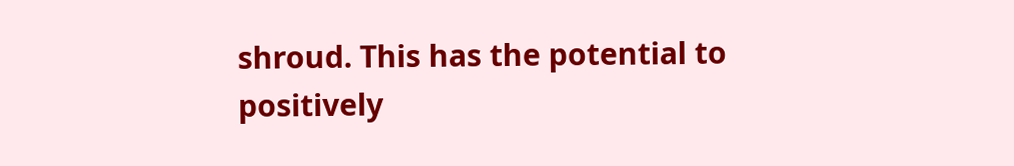shroud. This has the potential to positively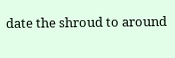date the shroud to around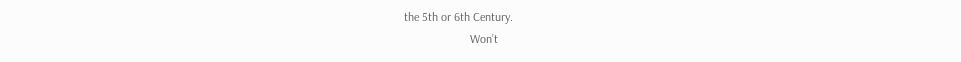the 5th or 6th Century.
                      Won’t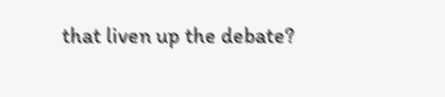that liven up the debate?